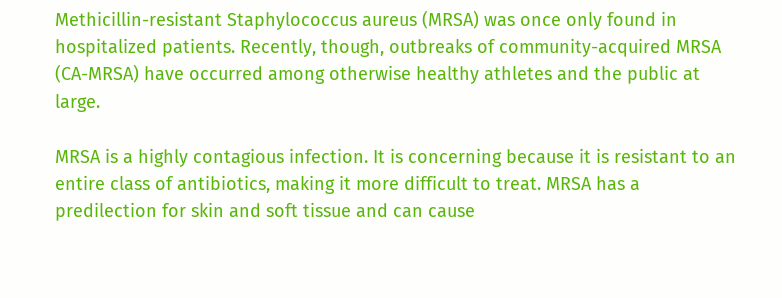Methicillin-resistant Staphylococcus aureus (MRSA) was once only found in hospitalized patients. Recently, though, outbreaks of community-acquired MRSA (CA-MRSA) have occurred among otherwise healthy athletes and the public at large.

MRSA is a highly contagious infection. It is concerning because it is resistant to an entire class of antibiotics, making it more difficult to treat. MRSA has a predilection for skin and soft tissue and can cause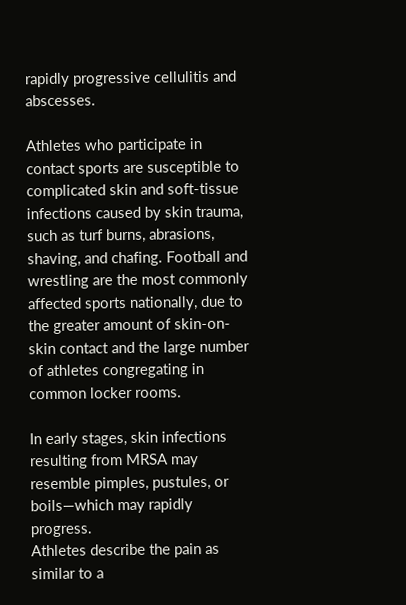rapidly progressive cellulitis and abscesses.

Athletes who participate in contact sports are susceptible to complicated skin and soft-tissue infections caused by skin trauma, such as turf burns, abrasions, shaving, and chafing. Football and wrestling are the most commonly affected sports nationally, due to the greater amount of skin-on-skin contact and the large number of athletes congregating in common locker rooms.

In early stages, skin infections resulting from MRSA may resemble pimples, pustules, or boils—which may rapidly progress.
Athletes describe the pain as similar to a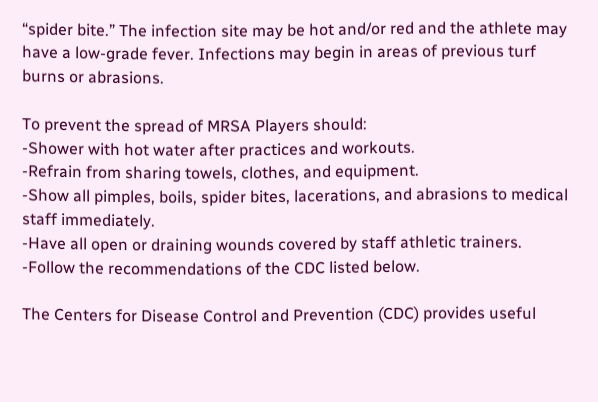“spider bite.” The infection site may be hot and/or red and the athlete may have a low-grade fever. Infections may begin in areas of previous turf burns or abrasions.

To prevent the spread of MRSA Players should:
-Shower with hot water after practices and workouts.
-Refrain from sharing towels, clothes, and equipment.
-Show all pimples, boils, spider bites, lacerations, and abrasions to medical staff immediately.
-Have all open or draining wounds covered by staff athletic trainers.
-Follow the recommendations of the CDC listed below.

The Centers for Disease Control and Prevention (CDC) provides useful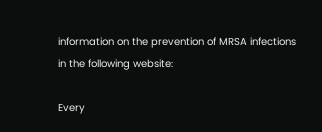information on the prevention of MRSA infections in the following website:

Every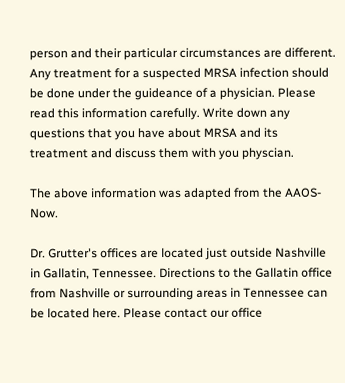person and their particular circumstances are different. Any treatment for a suspected MRSA infection should be done under the guideance of a physician. Please read this information carefully. Write down any questions that you have about MRSA and its treatment and discuss them with you physcian.

The above information was adapted from the AAOS-Now.

Dr. Grutter's offices are located just outside Nashville in Gallatin, Tennessee. Directions to the Gallatin office from Nashville or surrounding areas in Tennessee can be located here. Please contact our office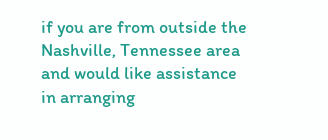if you are from outside the Nashville, Tennessee area and would like assistance in arranging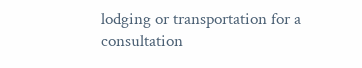lodging or transportation for a consultation